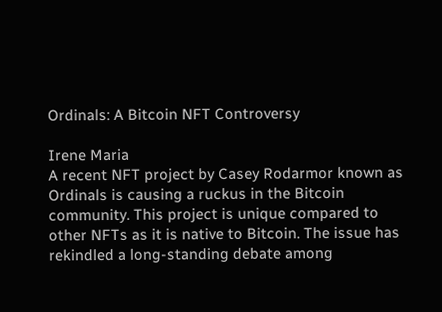Ordinals: A Bitcoin NFT Controversy

Irene Maria
A recent NFT project by Casey Rodarmor known as Ordinals is causing a ruckus in the Bitcoin community. This project is unique compared to other NFTs as it is native to Bitcoin. The issue has rekindled a long-standing debate among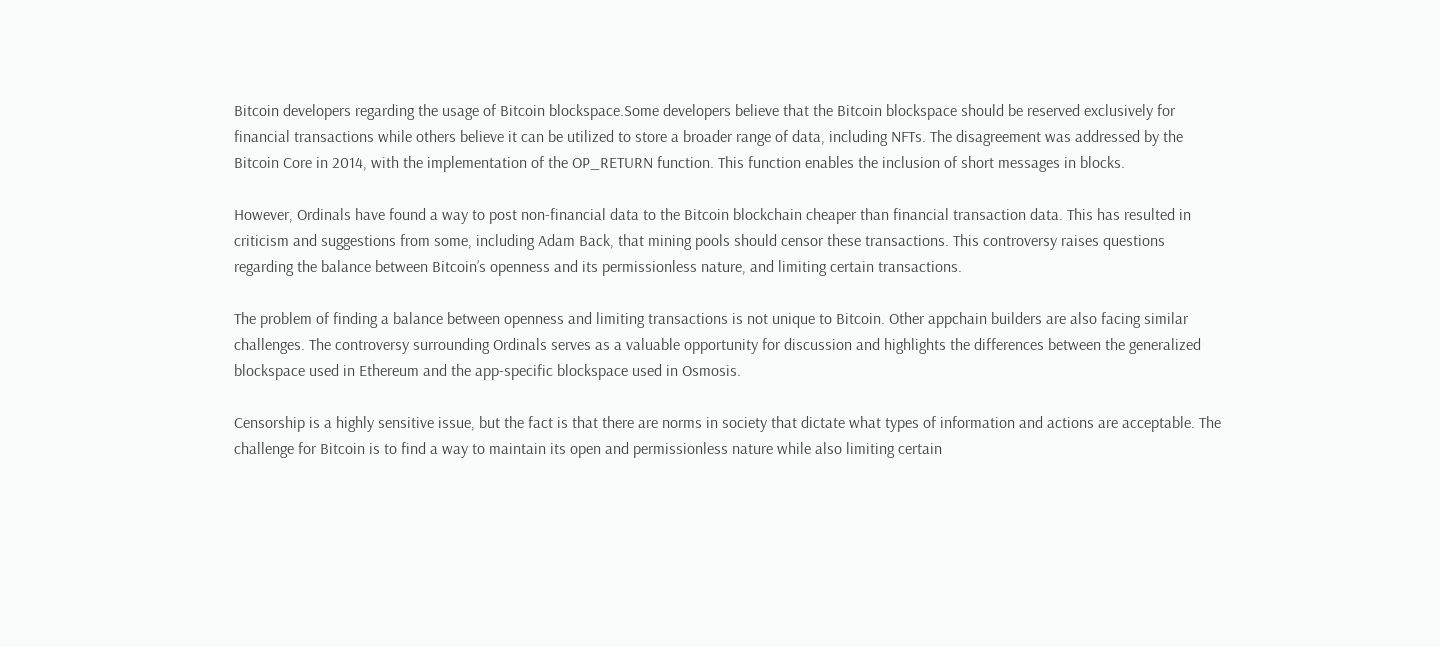Bitcoin developers regarding the usage of Bitcoin blockspace.Some developers believe that the Bitcoin blockspace should be reserved exclusively for financial transactions while others believe it can be utilized to store a broader range of data, including NFTs. The disagreement was addressed by the Bitcoin Core in 2014, with the implementation of the OP_RETURN function. This function enables the inclusion of short messages in blocks.

However, Ordinals have found a way to post non-financial data to the Bitcoin blockchain cheaper than financial transaction data. This has resulted in criticism and suggestions from some, including Adam Back, that mining pools should censor these transactions. This controversy raises questions regarding the balance between Bitcoin’s openness and its permissionless nature, and limiting certain transactions.

The problem of finding a balance between openness and limiting transactions is not unique to Bitcoin. Other appchain builders are also facing similar challenges. The controversy surrounding Ordinals serves as a valuable opportunity for discussion and highlights the differences between the generalized blockspace used in Ethereum and the app-specific blockspace used in Osmosis.

Censorship is a highly sensitive issue, but the fact is that there are norms in society that dictate what types of information and actions are acceptable. The challenge for Bitcoin is to find a way to maintain its open and permissionless nature while also limiting certain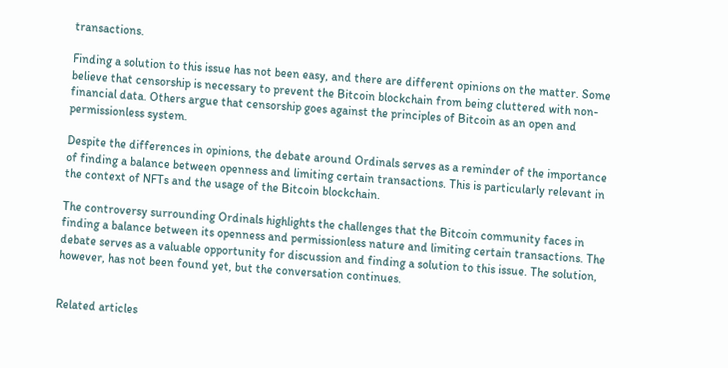transactions.

Finding a solution to this issue has not been easy, and there are different opinions on the matter. Some believe that censorship is necessary to prevent the Bitcoin blockchain from being cluttered with non-financial data. Others argue that censorship goes against the principles of Bitcoin as an open and permissionless system.

Despite the differences in opinions, the debate around Ordinals serves as a reminder of the importance of finding a balance between openness and limiting certain transactions. This is particularly relevant in the context of NFTs and the usage of the Bitcoin blockchain.

The controversy surrounding Ordinals highlights the challenges that the Bitcoin community faces in finding a balance between its openness and permissionless nature and limiting certain transactions. The debate serves as a valuable opportunity for discussion and finding a solution to this issue. The solution, however, has not been found yet, but the conversation continues.


Related articles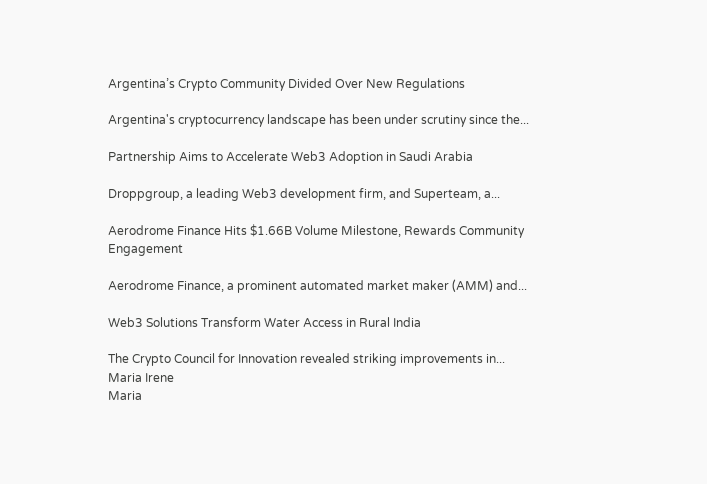Argentina’s Crypto Community Divided Over New Regulations

Argentina's cryptocurrency landscape has been under scrutiny since the...

Partnership Aims to Accelerate Web3 Adoption in Saudi Arabia

Droppgroup, a leading Web3 development firm, and Superteam, a...

Aerodrome Finance Hits $1.66B Volume Milestone, Rewards Community Engagement

Aerodrome Finance, a prominent automated market maker (AMM) and...

Web3 Solutions Transform Water Access in Rural India

The Crypto Council for Innovation revealed striking improvements in...
Maria Irene
Maria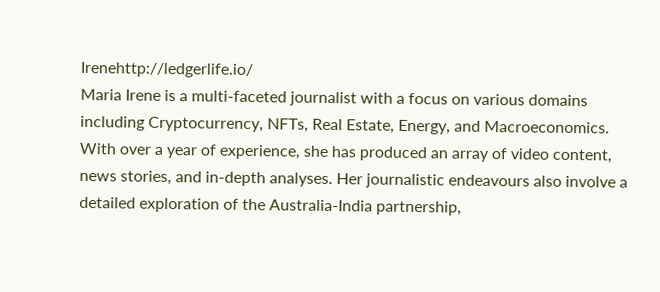Irenehttp://ledgerlife.io/
Maria Irene is a multi-faceted journalist with a focus on various domains including Cryptocurrency, NFTs, Real Estate, Energy, and Macroeconomics. With over a year of experience, she has produced an array of video content, news stories, and in-depth analyses. Her journalistic endeavours also involve a detailed exploration of the Australia-India partnership,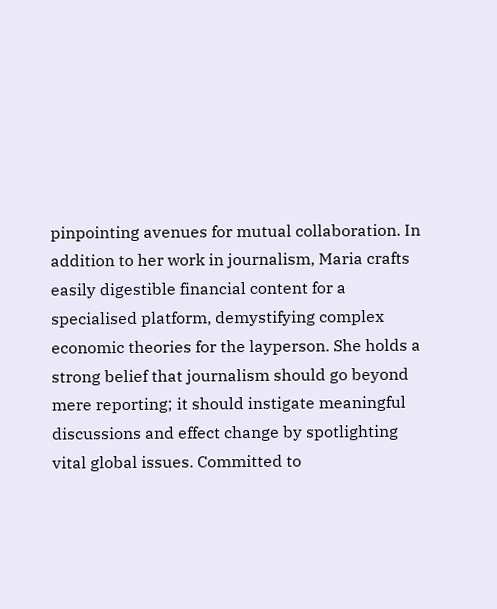pinpointing avenues for mutual collaboration. In addition to her work in journalism, Maria crafts easily digestible financial content for a specialised platform, demystifying complex economic theories for the layperson. She holds a strong belief that journalism should go beyond mere reporting; it should instigate meaningful discussions and effect change by spotlighting vital global issues. Committed to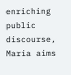enriching public discourse, Maria aims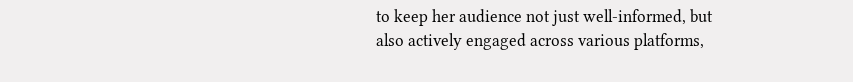to keep her audience not just well-informed, but also actively engaged across various platforms,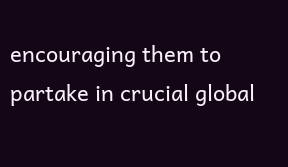encouraging them to partake in crucial global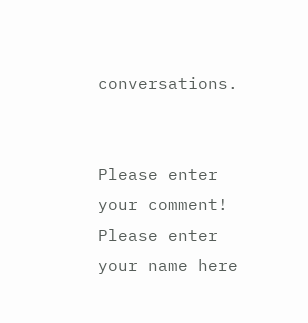conversations.


Please enter your comment!
Please enter your name here